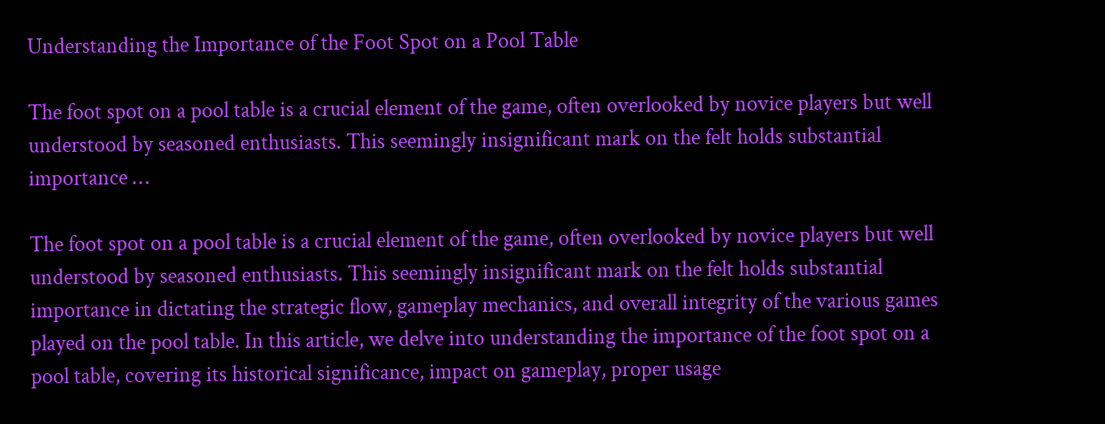Understanding the Importance of the Foot Spot on a Pool Table

The foot spot on a pool table is a crucial element of the game, often overlooked by novice players but well understood by seasoned enthusiasts. This seemingly insignificant mark on the felt holds substantial importance …

The foot spot on a pool table is a crucial element of the game, often overlooked by novice players but well understood by seasoned enthusiasts. This seemingly insignificant mark on the felt holds substantial importance in dictating the strategic flow, gameplay mechanics, and overall integrity of the various games played on the pool table. In this article, we delve into understanding the importance of the foot spot on a pool table, covering its historical significance, impact on gameplay, proper usage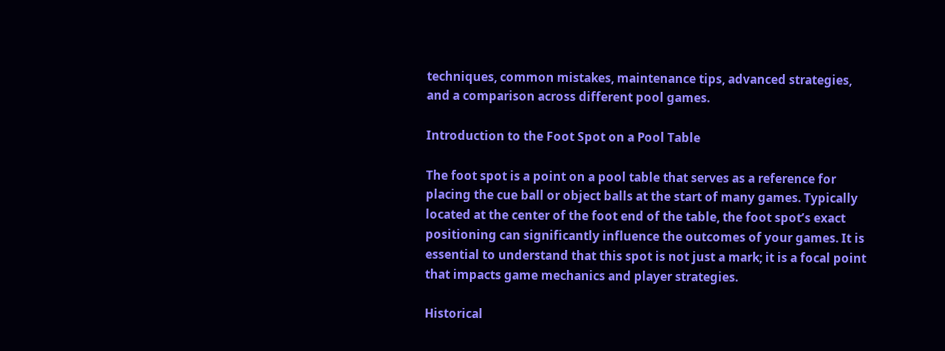techniques, common mistakes, maintenance tips, advanced strategies, and a comparison across different pool games.

Introduction to the Foot Spot on a Pool Table

The foot spot is a point on a pool table that serves as a reference for placing the cue ball or object balls at the start of many games. Typically located at the center of the foot end of the table, the foot spot’s exact positioning can significantly influence the outcomes of your games. It is essential to understand that this spot is not just a mark; it is a focal point that impacts game mechanics and player strategies.

Historical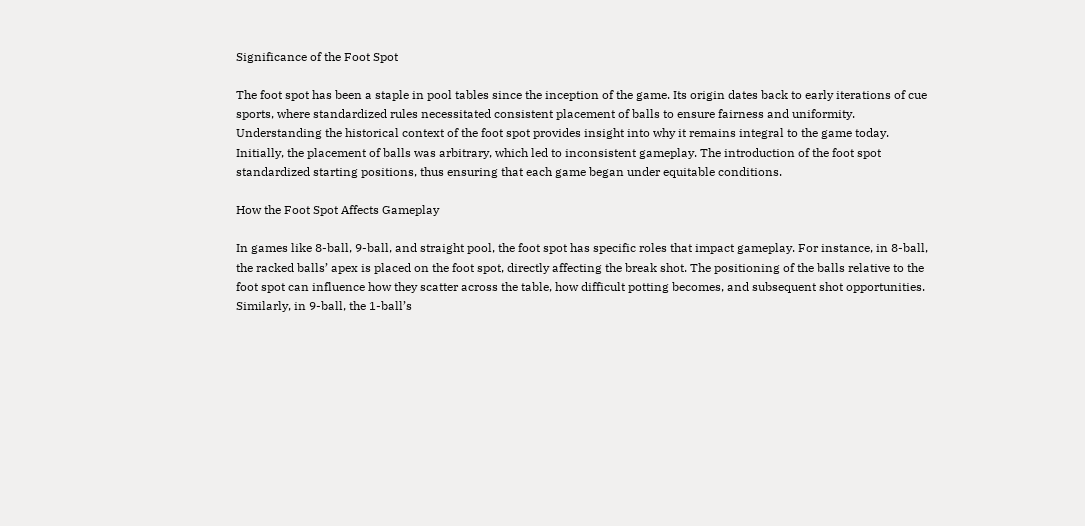Significance of the Foot Spot

The foot spot has been a staple in pool tables since the inception of the game. Its origin dates back to early iterations of cue sports, where standardized rules necessitated consistent placement of balls to ensure fairness and uniformity. Understanding the historical context of the foot spot provides insight into why it remains integral to the game today. Initially, the placement of balls was arbitrary, which led to inconsistent gameplay. The introduction of the foot spot standardized starting positions, thus ensuring that each game began under equitable conditions.

How the Foot Spot Affects Gameplay

In games like 8-ball, 9-ball, and straight pool, the foot spot has specific roles that impact gameplay. For instance, in 8-ball, the racked balls’ apex is placed on the foot spot, directly affecting the break shot. The positioning of the balls relative to the foot spot can influence how they scatter across the table, how difficult potting becomes, and subsequent shot opportunities. Similarly, in 9-ball, the 1-ball’s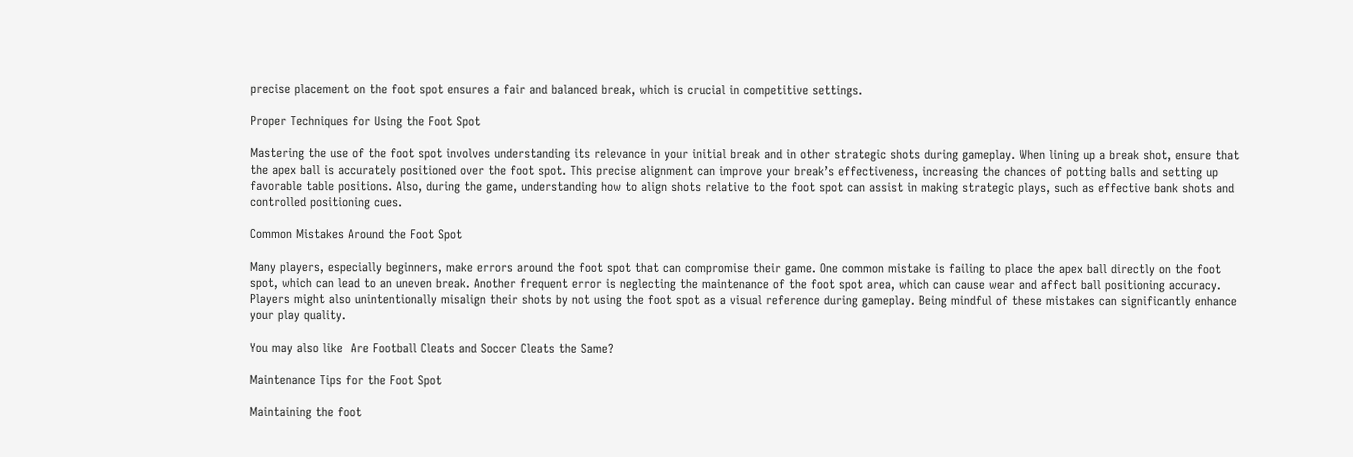precise placement on the foot spot ensures a fair and balanced break, which is crucial in competitive settings.

Proper Techniques for Using the Foot Spot

Mastering the use of the foot spot involves understanding its relevance in your initial break and in other strategic shots during gameplay. When lining up a break shot, ensure that the apex ball is accurately positioned over the foot spot. This precise alignment can improve your break’s effectiveness, increasing the chances of potting balls and setting up favorable table positions. Also, during the game, understanding how to align shots relative to the foot spot can assist in making strategic plays, such as effective bank shots and controlled positioning cues.

Common Mistakes Around the Foot Spot

Many players, especially beginners, make errors around the foot spot that can compromise their game. One common mistake is failing to place the apex ball directly on the foot spot, which can lead to an uneven break. Another frequent error is neglecting the maintenance of the foot spot area, which can cause wear and affect ball positioning accuracy. Players might also unintentionally misalign their shots by not using the foot spot as a visual reference during gameplay. Being mindful of these mistakes can significantly enhance your play quality.

You may also like  Are Football Cleats and Soccer Cleats the Same?

Maintenance Tips for the Foot Spot

Maintaining the foot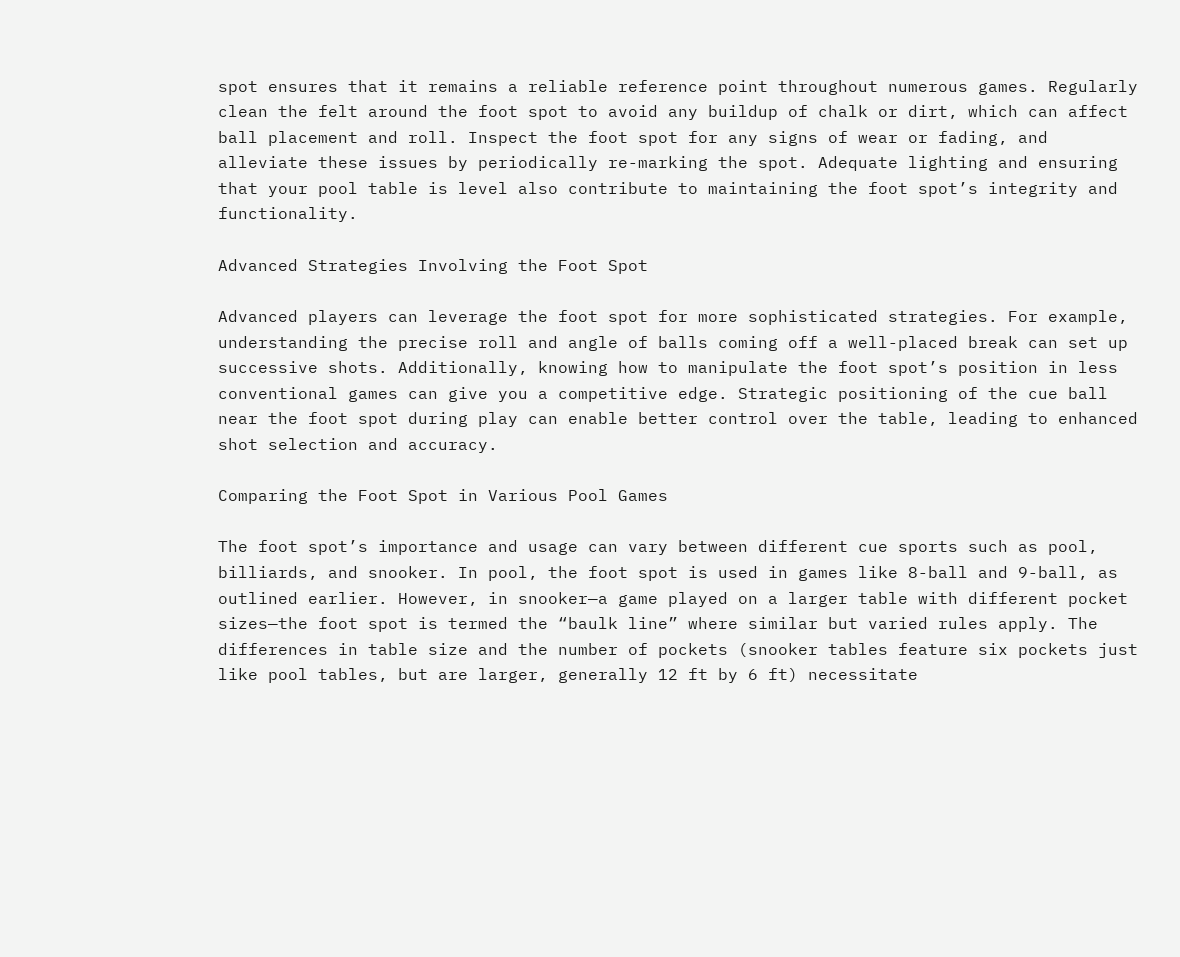spot ensures that it remains a reliable reference point throughout numerous games. Regularly clean the felt around the foot spot to avoid any buildup of chalk or dirt, which can affect ball placement and roll. Inspect the foot spot for any signs of wear or fading, and alleviate these issues by periodically re-marking the spot. Adequate lighting and ensuring that your pool table is level also contribute to maintaining the foot spot’s integrity and functionality.

Advanced Strategies Involving the Foot Spot

Advanced players can leverage the foot spot for more sophisticated strategies. For example, understanding the precise roll and angle of balls coming off a well-placed break can set up successive shots. Additionally, knowing how to manipulate the foot spot’s position in less conventional games can give you a competitive edge. Strategic positioning of the cue ball near the foot spot during play can enable better control over the table, leading to enhanced shot selection and accuracy.

Comparing the Foot Spot in Various Pool Games

The foot spot’s importance and usage can vary between different cue sports such as pool, billiards, and snooker. In pool, the foot spot is used in games like 8-ball and 9-ball, as outlined earlier. However, in snooker—a game played on a larger table with different pocket sizes—the foot spot is termed the “baulk line” where similar but varied rules apply. The differences in table size and the number of pockets (snooker tables feature six pockets just like pool tables, but are larger, generally 12 ft by 6 ft) necessitate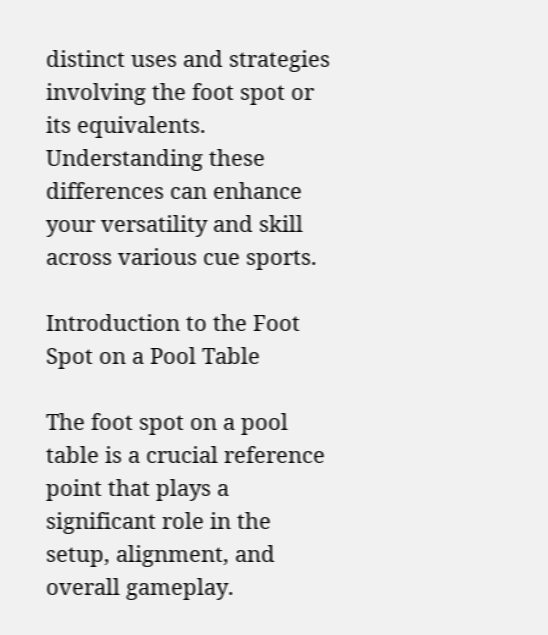distinct uses and strategies involving the foot spot or its equivalents. Understanding these differences can enhance your versatility and skill across various cue sports.

Introduction to the Foot Spot on a Pool Table

The foot spot on a pool table is a crucial reference point that plays a significant role in the setup, alignment, and overall gameplay.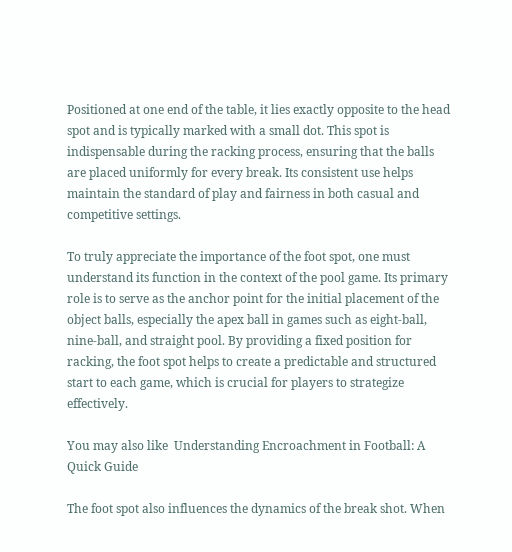Positioned at one end of the table, it lies exactly opposite to the head spot and is typically marked with a small dot. This spot is indispensable during the racking process, ensuring that the balls are placed uniformly for every break. Its consistent use helps maintain the standard of play and fairness in both casual and competitive settings.

To truly appreciate the importance of the foot spot, one must understand its function in the context of the pool game. Its primary role is to serve as the anchor point for the initial placement of the object balls, especially the apex ball in games such as eight-ball, nine-ball, and straight pool. By providing a fixed position for racking, the foot spot helps to create a predictable and structured start to each game, which is crucial for players to strategize effectively.

You may also like  Understanding Encroachment in Football: A Quick Guide

The foot spot also influences the dynamics of the break shot. When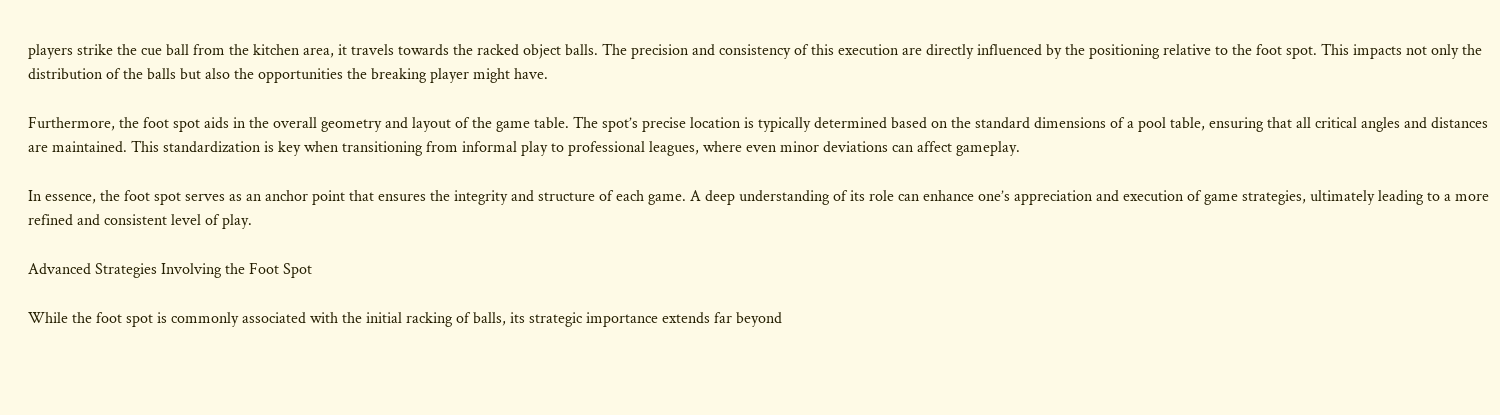players strike the cue ball from the kitchen area, it travels towards the racked object balls. The precision and consistency of this execution are directly influenced by the positioning relative to the foot spot. This impacts not only the distribution of the balls but also the opportunities the breaking player might have.

Furthermore, the foot spot aids in the overall geometry and layout of the game table. The spot’s precise location is typically determined based on the standard dimensions of a pool table, ensuring that all critical angles and distances are maintained. This standardization is key when transitioning from informal play to professional leagues, where even minor deviations can affect gameplay.

In essence, the foot spot serves as an anchor point that ensures the integrity and structure of each game. A deep understanding of its role can enhance one’s appreciation and execution of game strategies, ultimately leading to a more refined and consistent level of play.

Advanced Strategies Involving the Foot Spot

While the foot spot is commonly associated with the initial racking of balls, its strategic importance extends far beyond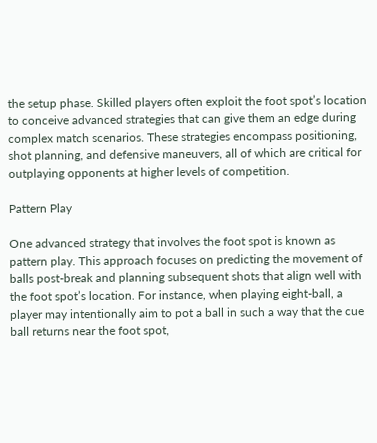the setup phase. Skilled players often exploit the foot spot’s location to conceive advanced strategies that can give them an edge during complex match scenarios. These strategies encompass positioning, shot planning, and defensive maneuvers, all of which are critical for outplaying opponents at higher levels of competition.

Pattern Play

One advanced strategy that involves the foot spot is known as pattern play. This approach focuses on predicting the movement of balls post-break and planning subsequent shots that align well with the foot spot’s location. For instance, when playing eight-ball, a player may intentionally aim to pot a ball in such a way that the cue ball returns near the foot spot,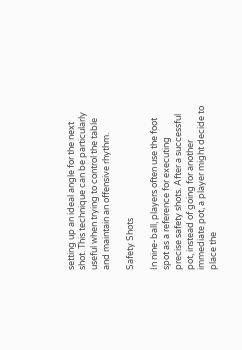setting up an ideal angle for the next shot. This technique can be particularly useful when trying to control the table and maintain an offensive rhythm.

Safety Shots

In nine-ball, players often use the foot spot as a reference for executing precise safety shots. After a successful pot, instead of going for another immediate pot, a player might decide to place the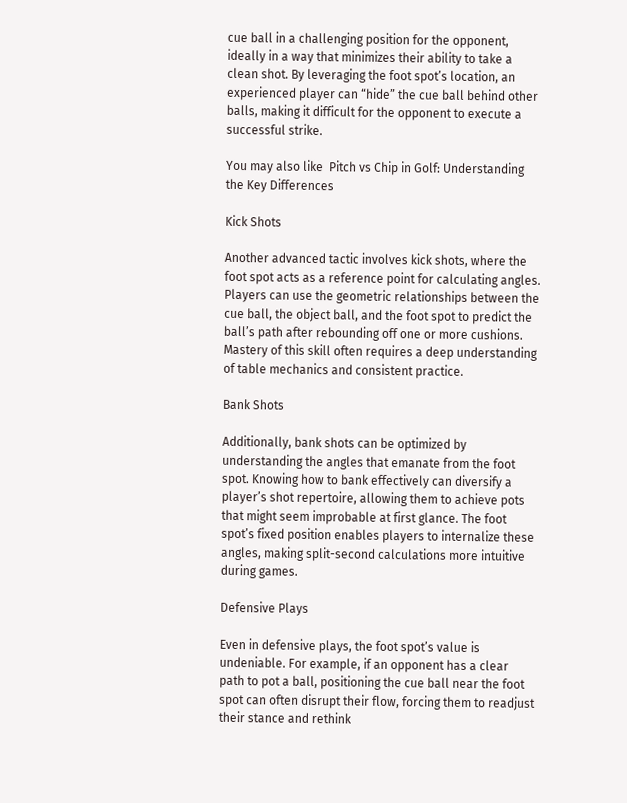cue ball in a challenging position for the opponent, ideally in a way that minimizes their ability to take a clean shot. By leveraging the foot spot’s location, an experienced player can “hide” the cue ball behind other balls, making it difficult for the opponent to execute a successful strike.

You may also like  Pitch vs Chip in Golf: Understanding the Key Differences

Kick Shots

Another advanced tactic involves kick shots, where the foot spot acts as a reference point for calculating angles. Players can use the geometric relationships between the cue ball, the object ball, and the foot spot to predict the ball’s path after rebounding off one or more cushions. Mastery of this skill often requires a deep understanding of table mechanics and consistent practice.

Bank Shots

Additionally, bank shots can be optimized by understanding the angles that emanate from the foot spot. Knowing how to bank effectively can diversify a player’s shot repertoire, allowing them to achieve pots that might seem improbable at first glance. The foot spot’s fixed position enables players to internalize these angles, making split-second calculations more intuitive during games.

Defensive Plays

Even in defensive plays, the foot spot’s value is undeniable. For example, if an opponent has a clear path to pot a ball, positioning the cue ball near the foot spot can often disrupt their flow, forcing them to readjust their stance and rethink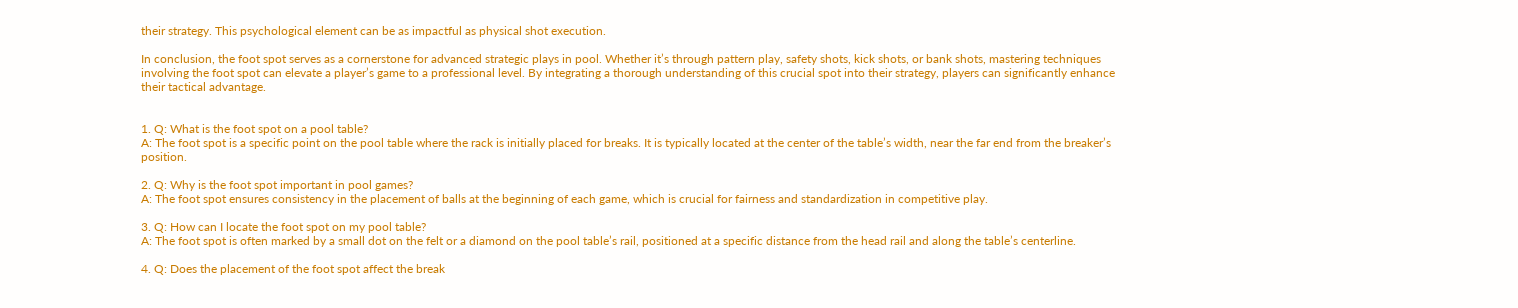their strategy. This psychological element can be as impactful as physical shot execution.

In conclusion, the foot spot serves as a cornerstone for advanced strategic plays in pool. Whether it’s through pattern play, safety shots, kick shots, or bank shots, mastering techniques involving the foot spot can elevate a player’s game to a professional level. By integrating a thorough understanding of this crucial spot into their strategy, players can significantly enhance their tactical advantage.


1. Q: What is the foot spot on a pool table?
A: The foot spot is a specific point on the pool table where the rack is initially placed for breaks. It is typically located at the center of the table’s width, near the far end from the breaker’s position.

2. Q: Why is the foot spot important in pool games?
A: The foot spot ensures consistency in the placement of balls at the beginning of each game, which is crucial for fairness and standardization in competitive play.

3. Q: How can I locate the foot spot on my pool table?
A: The foot spot is often marked by a small dot on the felt or a diamond on the pool table’s rail, positioned at a specific distance from the head rail and along the table’s centerline.

4. Q: Does the placement of the foot spot affect the break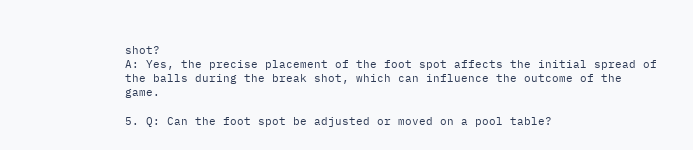shot?
A: Yes, the precise placement of the foot spot affects the initial spread of the balls during the break shot, which can influence the outcome of the game.

5. Q: Can the foot spot be adjusted or moved on a pool table?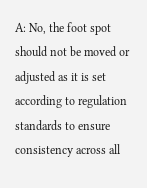A: No, the foot spot should not be moved or adjusted as it is set according to regulation standards to ensure consistency across all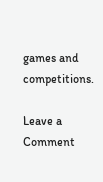games and competitions.

Leave a Comment